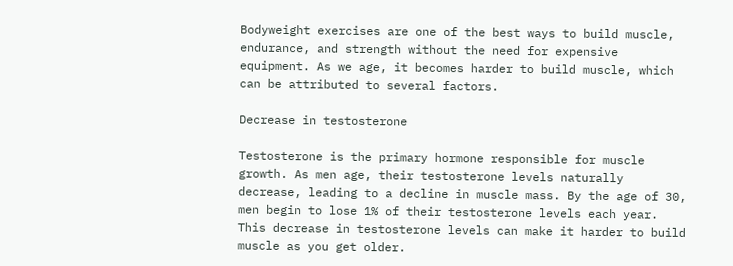Bodyweight exercises are one of the best ways to build muscle, endurance, and strength without the need for expensive equipment. As we age, it becomes harder to build muscle, which can be attributed to several factors.

Decrease in testosterone

Testosterone is the primary hormone responsible for muscle growth. As men age, their testosterone levels naturally decrease, leading to a decline in muscle mass. By the age of 30, men begin to lose 1% of their testosterone levels each year. This decrease in testosterone levels can make it harder to build muscle as you get older.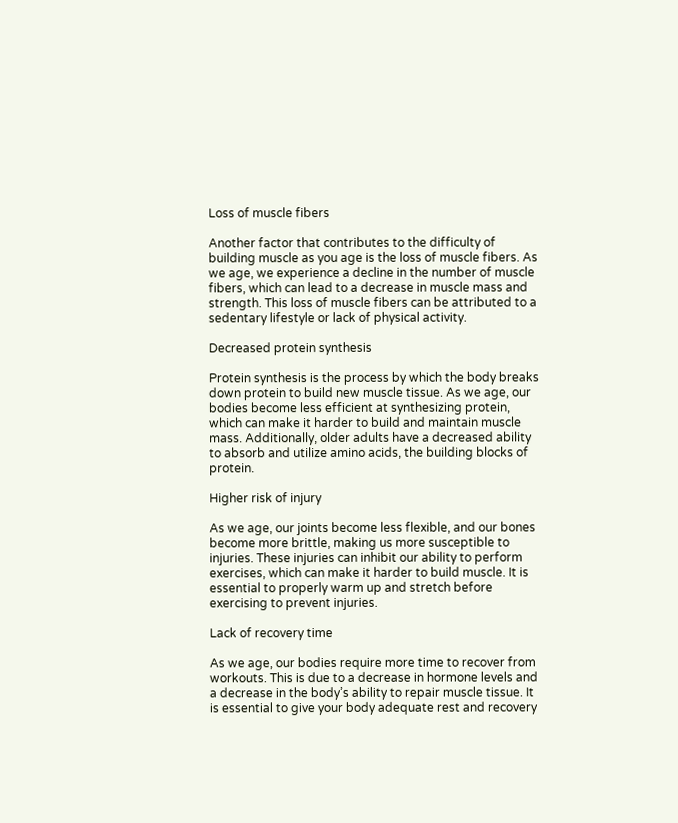Loss of muscle fibers

Another factor that contributes to the difficulty of building muscle as you age is the loss of muscle fibers. As we age, we experience a decline in the number of muscle fibers, which can lead to a decrease in muscle mass and strength. This loss of muscle fibers can be attributed to a sedentary lifestyle or lack of physical activity.

Decreased protein synthesis

Protein synthesis is the process by which the body breaks down protein to build new muscle tissue. As we age, our bodies become less efficient at synthesizing protein, which can make it harder to build and maintain muscle mass. Additionally, older adults have a decreased ability to absorb and utilize amino acids, the building blocks of protein.

Higher risk of injury

As we age, our joints become less flexible, and our bones become more brittle, making us more susceptible to injuries. These injuries can inhibit our ability to perform exercises, which can make it harder to build muscle. It is essential to properly warm up and stretch before exercising to prevent injuries.

Lack of recovery time

As we age, our bodies require more time to recover from workouts. This is due to a decrease in hormone levels and a decrease in the body’s ability to repair muscle tissue. It is essential to give your body adequate rest and recovery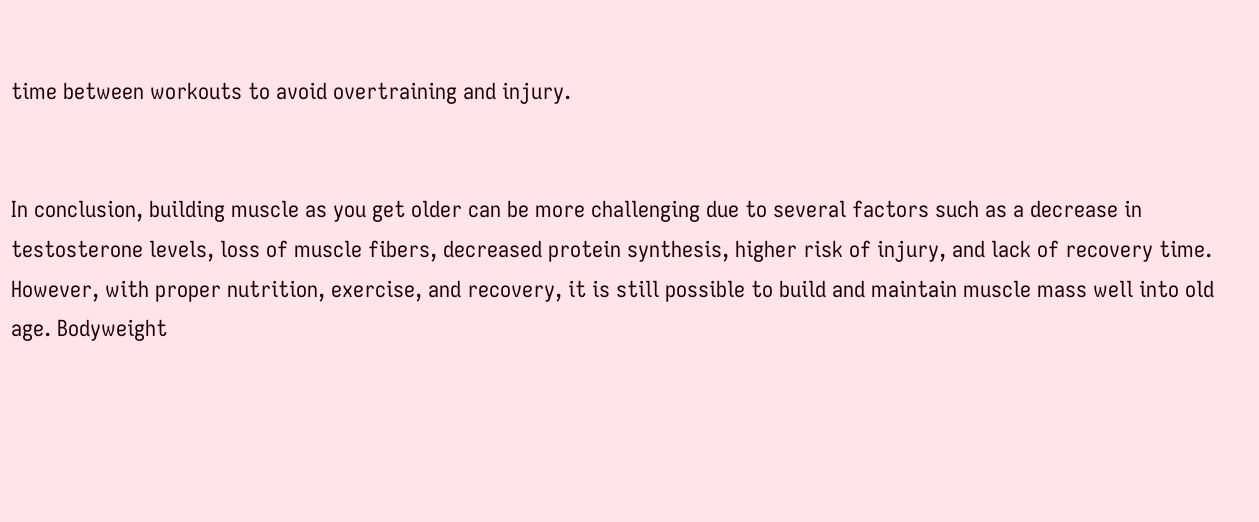time between workouts to avoid overtraining and injury.


In conclusion, building muscle as you get older can be more challenging due to several factors such as a decrease in testosterone levels, loss of muscle fibers, decreased protein synthesis, higher risk of injury, and lack of recovery time. However, with proper nutrition, exercise, and recovery, it is still possible to build and maintain muscle mass well into old age. Bodyweight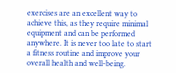exercises are an excellent way to achieve this, as they require minimal equipment and can be performed anywhere. It is never too late to start a fitness routine and improve your overall health and well-being.